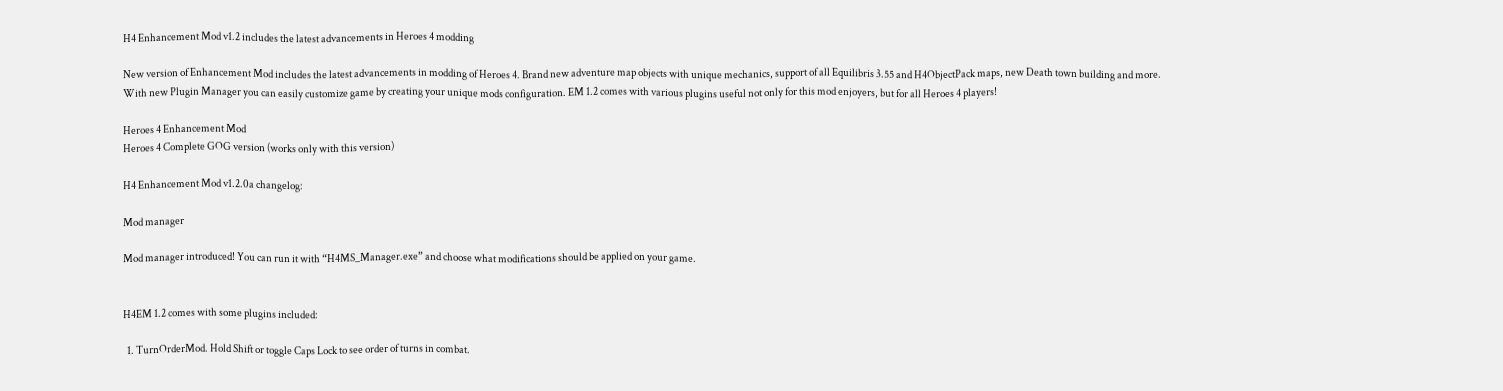H4 Enhancement Mod v1.2 includes the latest advancements in Heroes 4 modding

New version of Enhancement Mod includes the latest advancements in modding of Heroes 4. Brand new adventure map objects with unique mechanics, support of all Equilibris 3.55 and H4ObjectPack maps, new Death town building and more. With new Plugin Manager you can easily customize game by creating your unique mods configuration. EM 1.2 comes with various plugins useful not only for this mod enjoyers, but for all Heroes 4 players!

Heroes 4 Enhancement Mod
Heroes 4 Complete GOG version (works only with this version)

H4 Enhancement Mod v1.2.0a changelog:

Mod manager

Mod manager introduced! You can run it with “H4MS_Manager.exe” and choose what modifications should be applied on your game.


H4EM 1.2 comes with some plugins included:

  1. TurnOrderMod. Hold Shift or toggle Caps Lock to see order of turns in combat.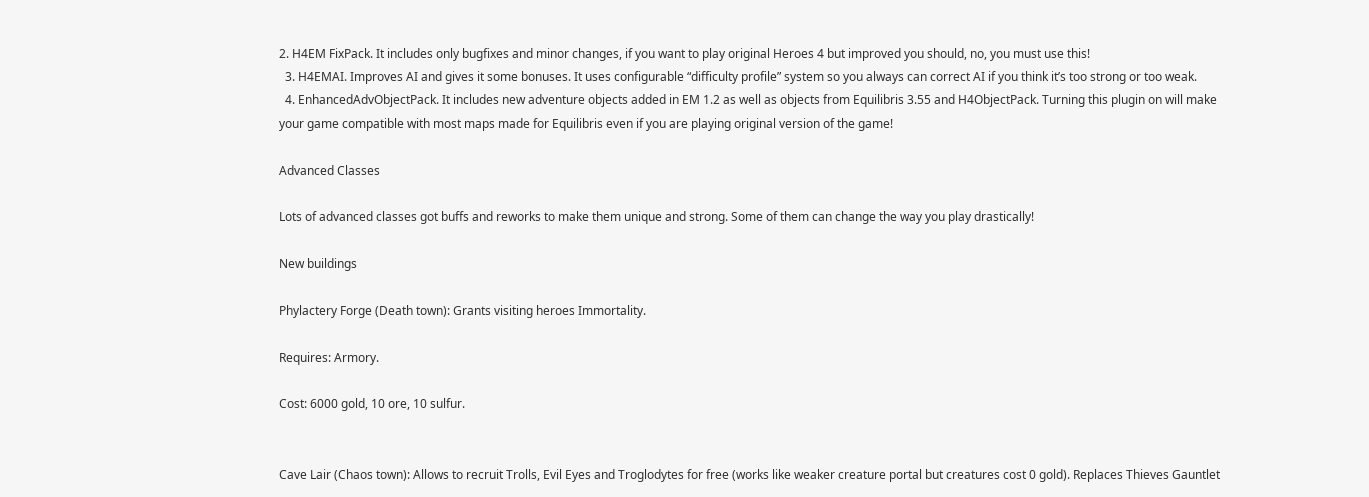2. H4EM FixPack. It includes only bugfixes and minor changes, if you want to play original Heroes 4 but improved you should, no, you must use this!
  3. H4EMAI. Improves AI and gives it some bonuses. It uses configurable “difficulty profile” system so you always can correct AI if you think it’s too strong or too weak.
  4. EnhancedAdvObjectPack. It includes new adventure objects added in EM 1.2 as well as objects from Equilibris 3.55 and H4ObjectPack. Turning this plugin on will make your game compatible with most maps made for Equilibris even if you are playing original version of the game!

Advanced Classes

Lots of advanced classes got buffs and reworks to make them unique and strong. Some of them can change the way you play drastically!

New buildings

Phylactery Forge (Death town): Grants visiting heroes Immortality.

Requires: Armory.

Cost: 6000 gold, 10 ore, 10 sulfur.


Cave Lair (Chaos town): Allows to recruit Trolls, Evil Eyes and Troglodytes for free (works like weaker creature portal but creatures cost 0 gold). Replaces Thieves Gauntlet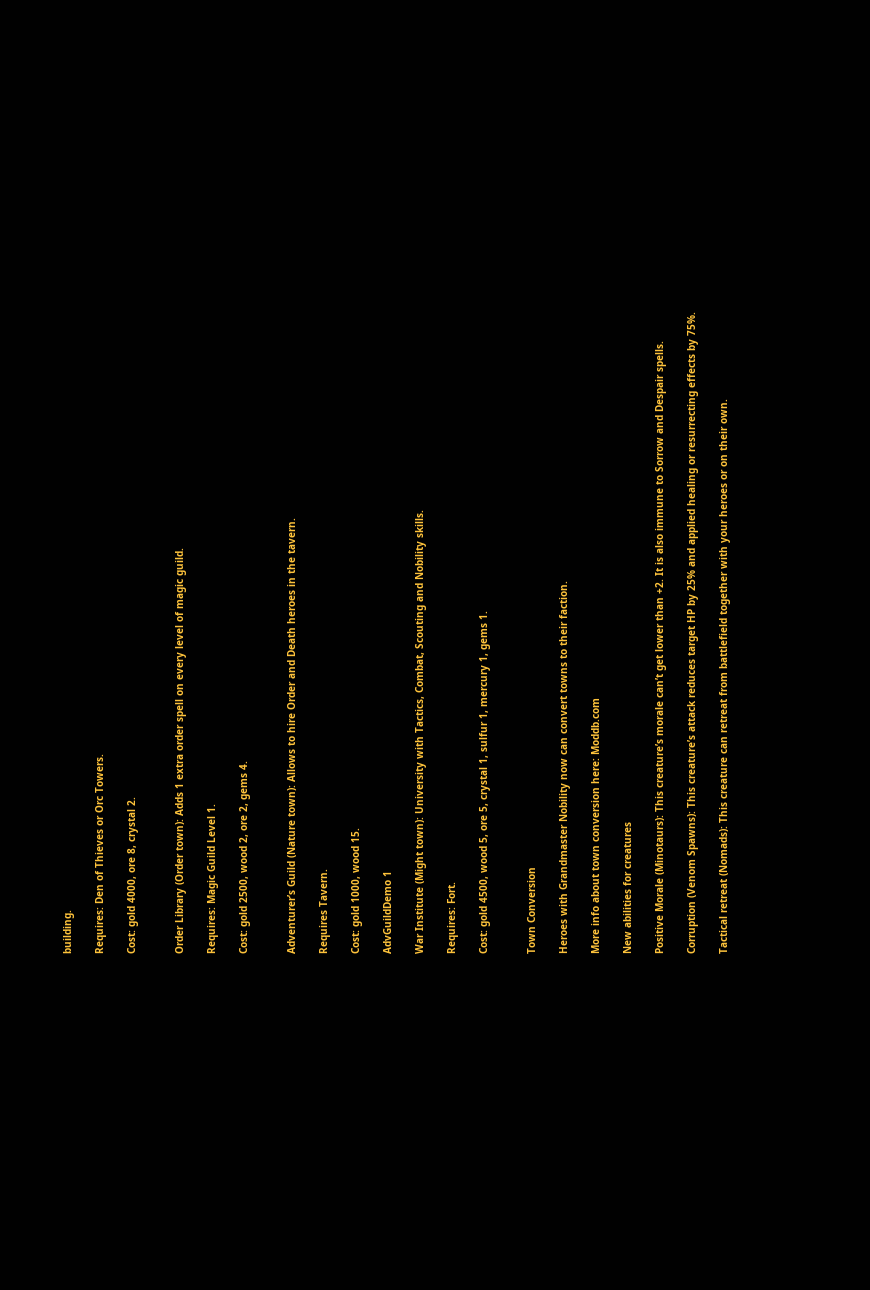building.

Requires: Den of Thieves or Orc Towers.

Cost: gold 4000, ore 8, crystal 2.


Order Library (Order town): Adds 1 extra order spell on every level of magic guild.

Requires: Magic Guild Level 1.

Cost: gold 2500, wood 2, ore 2, gems 4.


Adventurer’s Guild (Nature town): Allows to hire Order and Death heroes in the tavern.

Requires Tavern.

Cost: gold 1000, wood 15.

AdvGuildDemo 1

War Institute (Might town): University with Tactics, Combat, Scouting and Nobility skills.

Requires: Fort.

Cost: gold 4500, wood 5, ore 5, crystal 1, sulfur 1, mercury 1, gems 1.


Town Conversion

Heroes with Grandmaster Nobility now can convert towns to their faction.

More info about town conversion here: Moddb.com

New abilities for creatures

Positive Morale (Minotaurs): This creature’s morale can’t get lower than +2. It is also immune to Sorrow and Despair spells.

Corruption (Venom Spawns): This creature’s attack reduces target HP by 25% and applied healing or resurrecting effects by 75%.

Tactical retreat (Nomads): This creature can retreat from battlefield together with your heroes or on their own.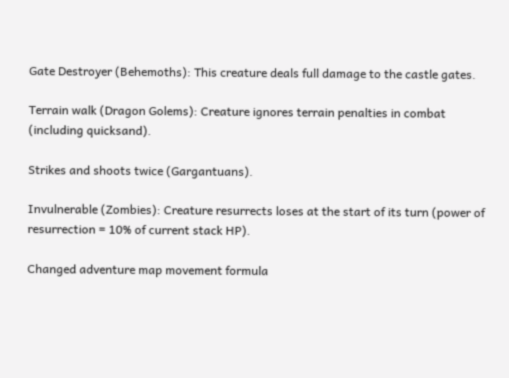Gate Destroyer (Behemoths): This creature deals full damage to the castle gates.

Terrain walk (Dragon Golems): Creature ignores terrain penalties in combat (including quicksand).

Strikes and shoots twice (Gargantuans).

Invulnerable (Zombies): Creature resurrects loses at the start of its turn (power of resurrection = 10% of current stack HP).

Changed adventure map movement formula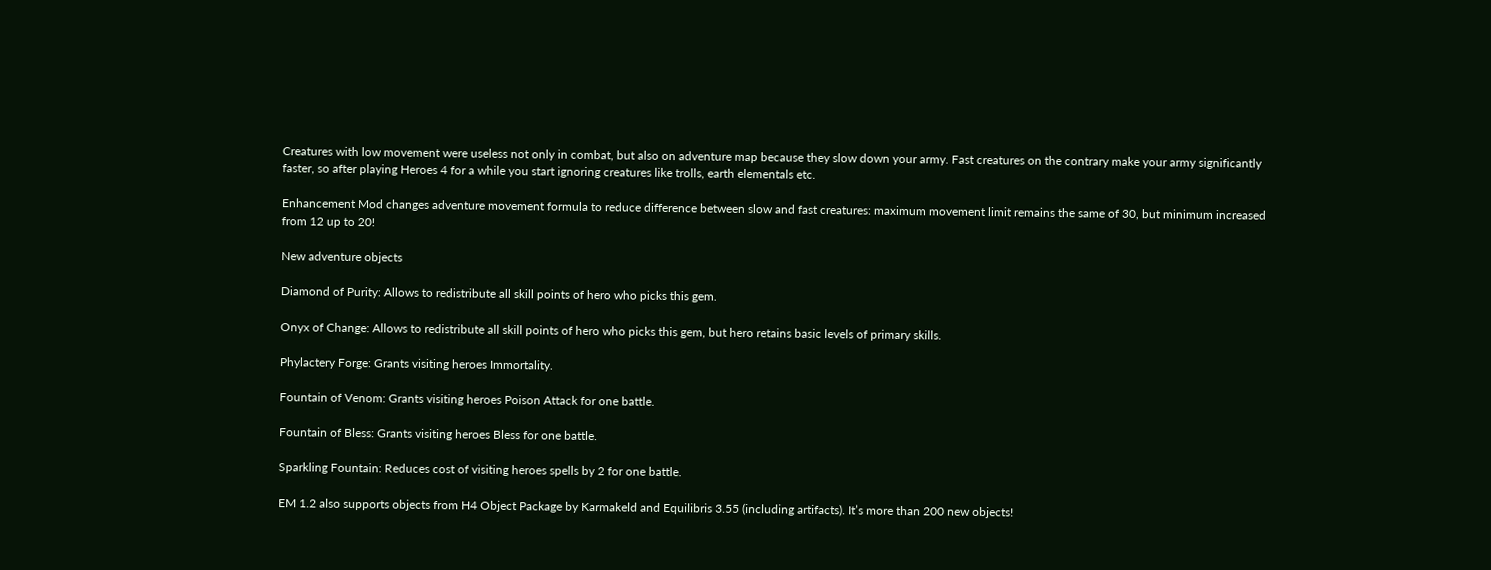Creatures with low movement were useless not only in combat, but also on adventure map because they slow down your army. Fast creatures on the contrary make your army significantly faster, so after playing Heroes 4 for a while you start ignoring creatures like trolls, earth elementals etc.

Enhancement Mod changes adventure movement formula to reduce difference between slow and fast creatures: maximum movement limit remains the same of 30, but minimum increased from 12 up to 20!

New adventure objects

Diamond of Purity: Allows to redistribute all skill points of hero who picks this gem.

Onyx of Change: Allows to redistribute all skill points of hero who picks this gem, but hero retains basic levels of primary skills.

Phylactery Forge: Grants visiting heroes Immortality.

Fountain of Venom: Grants visiting heroes Poison Attack for one battle.

Fountain of Bless: Grants visiting heroes Bless for one battle.

Sparkling Fountain: Reduces cost of visiting heroes spells by 2 for one battle.

EM 1.2 also supports objects from H4 Object Package by Karmakeld and Equilibris 3.55 (including artifacts). It’s more than 200 new objects!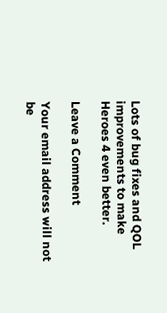Lots of bug fixes and QOL improvements to make Heroes 4 even better.

Leave a Comment

Your email address will not be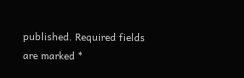published. Required fields are marked *